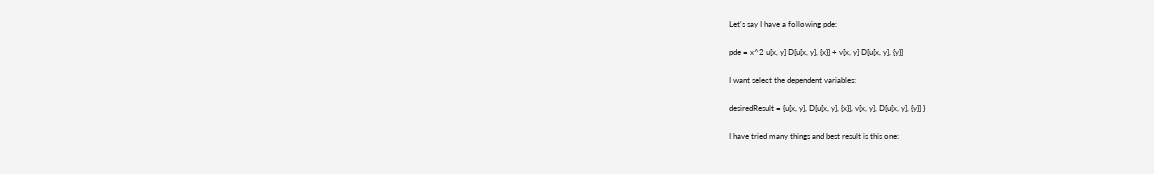Let's say I have a following pde:

pde = x^2 u[x, y] D[u[x, y], {x}] + v[x, y] D[u[x, y], {y}]

I want select the dependent variables:

desiredResult = {u[x, y], D[u[x, y], {x}], v[x, y], D[u[x, y], {y}] }

I have tried many things and best result is this one: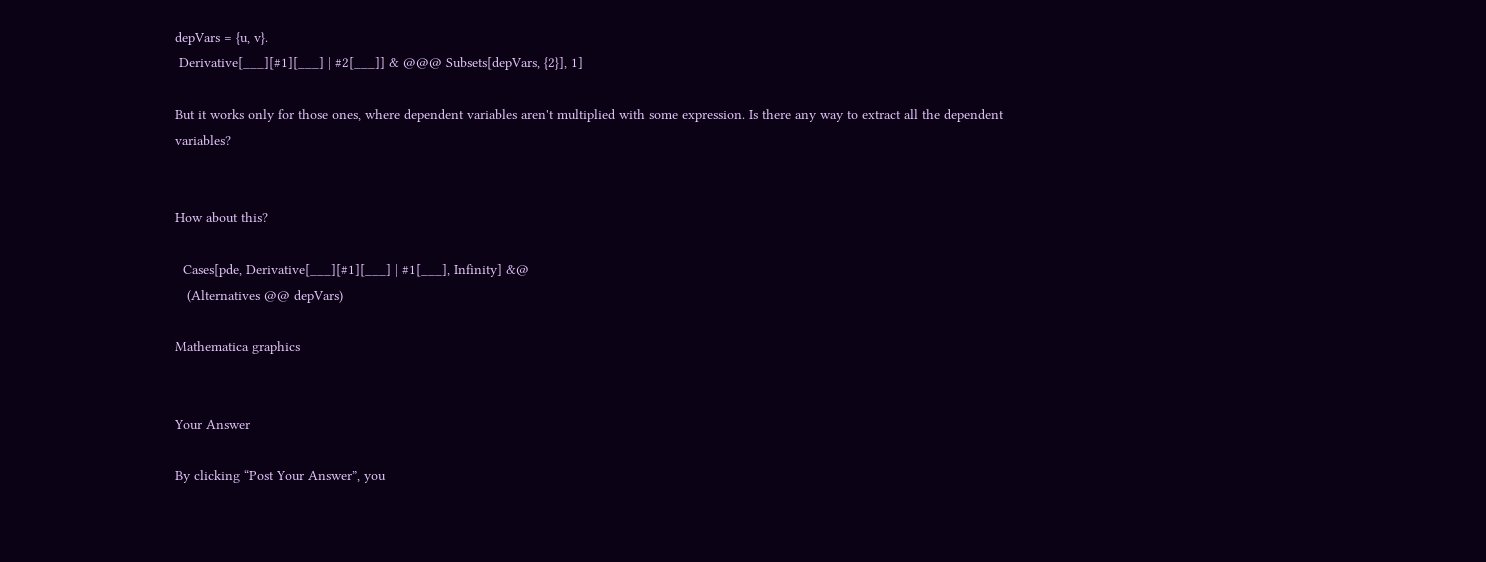depVars = {u, v}.
 Derivative[___][#1][___] | #2[___]] & @@@ Subsets[depVars, {2}], 1]

But it works only for those ones, where dependent variables aren't multiplied with some expression. Is there any way to extract all the dependent variables?


How about this?

  Cases[pde, Derivative[___][#1][___] | #1[___], Infinity] &@
   (Alternatives @@ depVars)

Mathematica graphics


Your Answer

By clicking “Post Your Answer”, you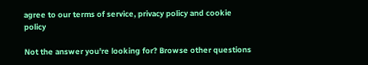agree to our terms of service, privacy policy and cookie policy

Not the answer you're looking for? Browse other questions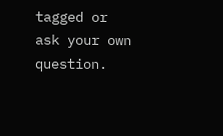tagged or ask your own question.